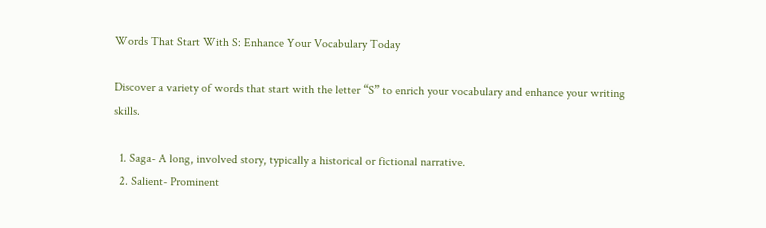Words That Start With S: Enhance Your Vocabulary Today

Discover a variety of words that start with the letter “S” to enrich your vocabulary and enhance your writing skills.

  1. Saga- A long, involved story, typically a historical or fictional narrative.
  2. Salient- Prominent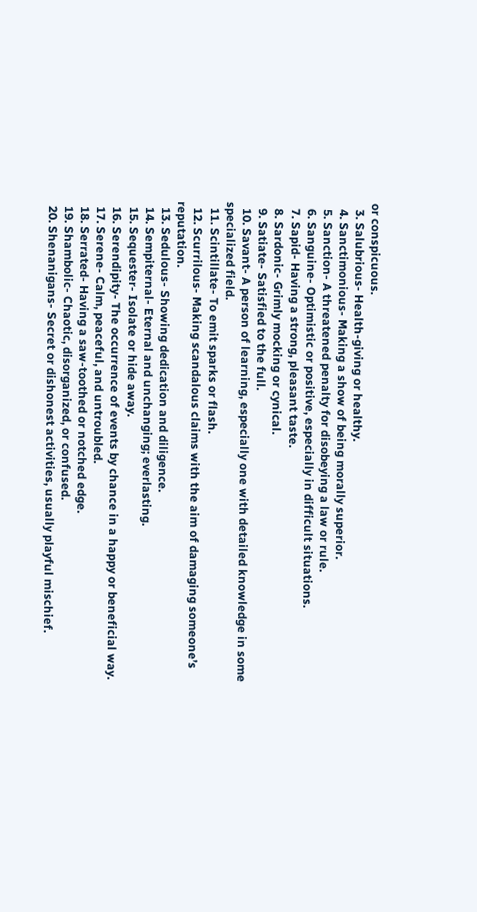or conspicuous.
  3. Salubrious- Health-giving or healthy.
  4. Sanctimonious- Making a show of being morally superior.
  5. Sanction- A threatened penalty for disobeying a law or rule.
  6. Sanguine- Optimistic or positive, especially in difficult situations.
  7. Sapid- Having a strong, pleasant taste.
  8. Sardonic- Grimly mocking or cynical.
  9. Satiate- Satisfied to the full.
  10. Savant- A person of learning, especially one with detailed knowledge in some specialized field.
  11. Scintillate- To emit sparks or flash.
  12. Scurrilous- Making scandalous claims with the aim of damaging someone’s reputation.
  13. Sedulous- Showing dedication and diligence.
  14. Sempiternal- Eternal and unchanging; everlasting.
  15. Sequester- Isolate or hide away.
  16. Serendipity- The occurrence of events by chance in a happy or beneficial way.
  17. Serene- Calm, peaceful, and untroubled.
  18. Serrated- Having a saw-toothed or notched edge.
  19. Shambolic- Chaotic, disorganized, or confused.
  20. Shenanigans- Secret or dishonest activities, usually playful mischief.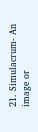21. Simulacrum- An image or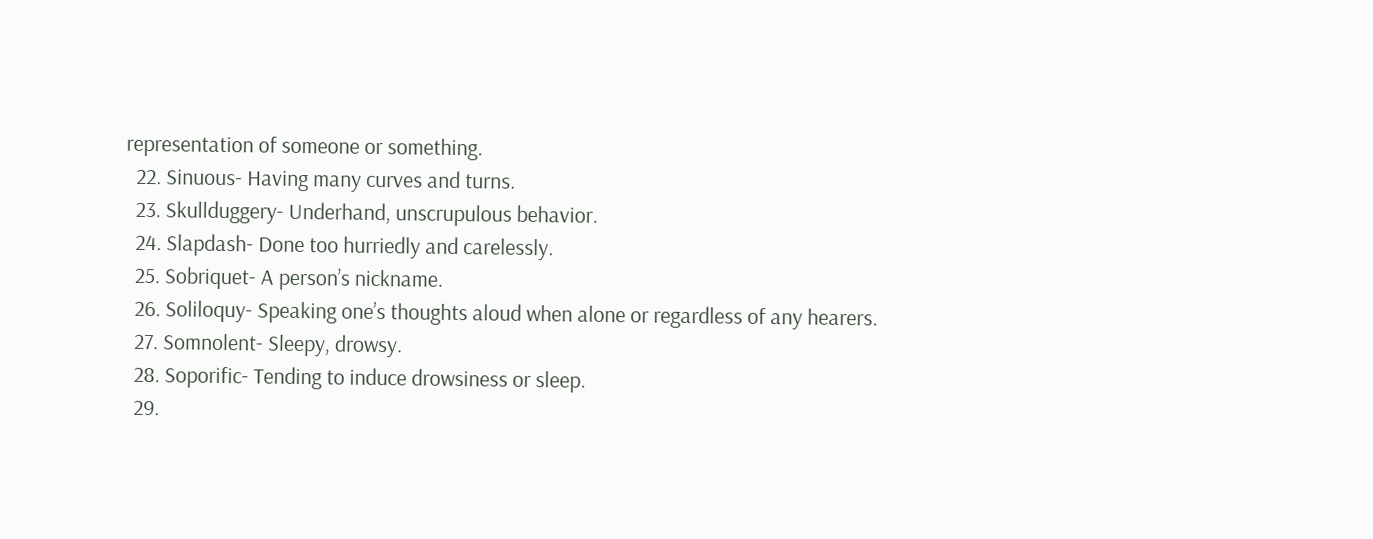representation of someone or something.
  22. Sinuous- Having many curves and turns.
  23. Skullduggery- Underhand, unscrupulous behavior.
  24. Slapdash- Done too hurriedly and carelessly.
  25. Sobriquet- A person’s nickname.
  26. Soliloquy- Speaking one’s thoughts aloud when alone or regardless of any hearers.
  27. Somnolent- Sleepy, drowsy.
  28. Soporific- Tending to induce drowsiness or sleep.
  29.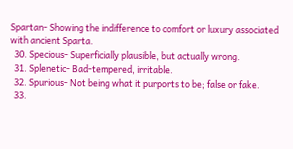Spartan- Showing the indifference to comfort or luxury associated with ancient Sparta.
  30. Specious- Superficially plausible, but actually wrong.
  31. Splenetic- Bad-tempered, irritable.
  32. Spurious- Not being what it purports to be; false or fake.
  33.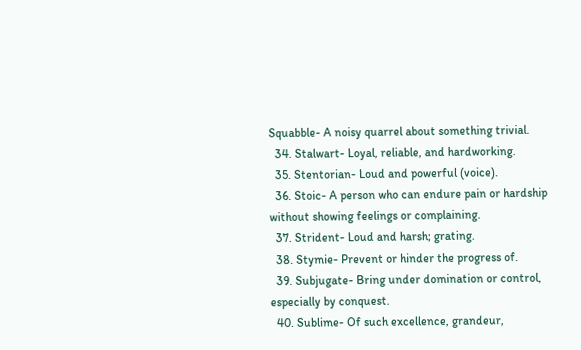Squabble- A noisy quarrel about something trivial.
  34. Stalwart- Loyal, reliable, and hardworking.
  35. Stentorian- Loud and powerful (voice).
  36. Stoic- A person who can endure pain or hardship without showing feelings or complaining.
  37. Strident- Loud and harsh; grating.
  38. Stymie- Prevent or hinder the progress of.
  39. Subjugate- Bring under domination or control, especially by conquest.
  40. Sublime- Of such excellence, grandeur,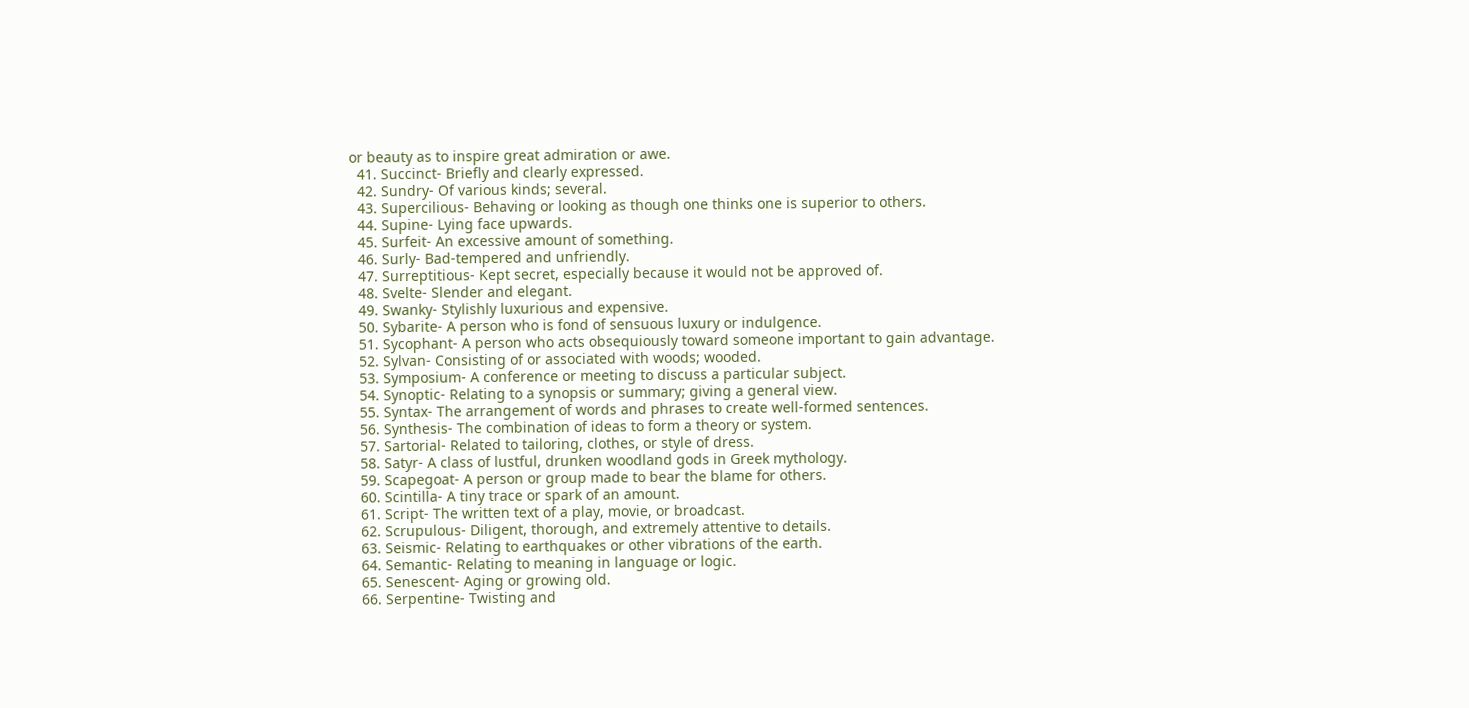or beauty as to inspire great admiration or awe.
  41. Succinct- Briefly and clearly expressed.
  42. Sundry- Of various kinds; several.
  43. Supercilious- Behaving or looking as though one thinks one is superior to others.
  44. Supine- Lying face upwards.
  45. Surfeit- An excessive amount of something.
  46. Surly- Bad-tempered and unfriendly.
  47. Surreptitious- Kept secret, especially because it would not be approved of.
  48. Svelte- Slender and elegant.
  49. Swanky- Stylishly luxurious and expensive.
  50. Sybarite- A person who is fond of sensuous luxury or indulgence.
  51. Sycophant- A person who acts obsequiously toward someone important to gain advantage.
  52. Sylvan- Consisting of or associated with woods; wooded.
  53. Symposium- A conference or meeting to discuss a particular subject.
  54. Synoptic- Relating to a synopsis or summary; giving a general view.
  55. Syntax- The arrangement of words and phrases to create well-formed sentences.
  56. Synthesis- The combination of ideas to form a theory or system.
  57. Sartorial- Related to tailoring, clothes, or style of dress.
  58. Satyr- A class of lustful, drunken woodland gods in Greek mythology.
  59. Scapegoat- A person or group made to bear the blame for others.
  60. Scintilla- A tiny trace or spark of an amount.
  61. Script- The written text of a play, movie, or broadcast.
  62. Scrupulous- Diligent, thorough, and extremely attentive to details.
  63. Seismic- Relating to earthquakes or other vibrations of the earth.
  64. Semantic- Relating to meaning in language or logic.
  65. Senescent- Aging or growing old.
  66. Serpentine- Twisting and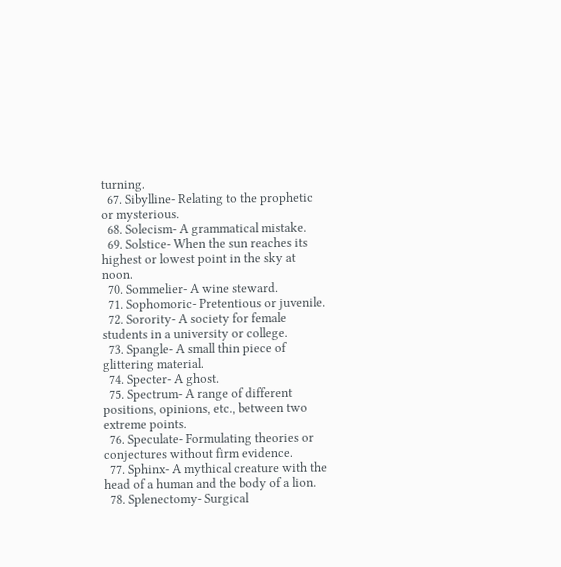turning.
  67. Sibylline- Relating to the prophetic or mysterious.
  68. Solecism- A grammatical mistake.
  69. Solstice- When the sun reaches its highest or lowest point in the sky at noon.
  70. Sommelier- A wine steward.
  71. Sophomoric- Pretentious or juvenile.
  72. Sorority- A society for female students in a university or college.
  73. Spangle- A small thin piece of glittering material.
  74. Specter- A ghost.
  75. Spectrum- A range of different positions, opinions, etc., between two extreme points.
  76. Speculate- Formulating theories or conjectures without firm evidence.
  77. Sphinx- A mythical creature with the head of a human and the body of a lion.
  78. Splenectomy- Surgical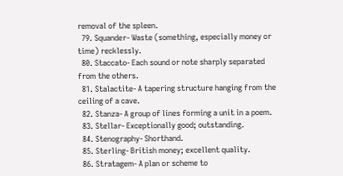removal of the spleen.
  79. Squander- Waste (something, especially money or time) recklessly.
  80. Staccato- Each sound or note sharply separated from the others.
  81. Stalactite- A tapering structure hanging from the ceiling of a cave.
  82. Stanza- A group of lines forming a unit in a poem.
  83. Stellar- Exceptionally good; outstanding.
  84. Stenography- Shorthand.
  85. Sterling- British money; excellent quality.
  86. Stratagem- A plan or scheme to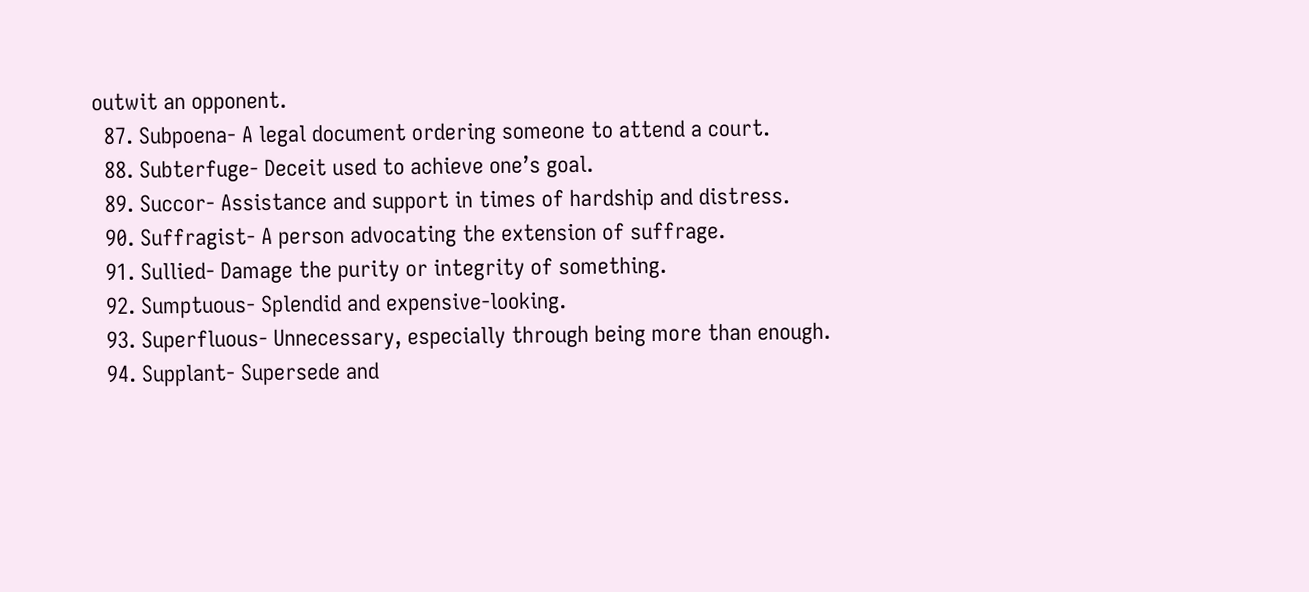outwit an opponent.
  87. Subpoena- A legal document ordering someone to attend a court.
  88. Subterfuge- Deceit used to achieve one’s goal.
  89. Succor- Assistance and support in times of hardship and distress.
  90. Suffragist- A person advocating the extension of suffrage.
  91. Sullied- Damage the purity or integrity of something.
  92. Sumptuous- Splendid and expensive-looking.
  93. Superfluous- Unnecessary, especially through being more than enough.
  94. Supplant- Supersede and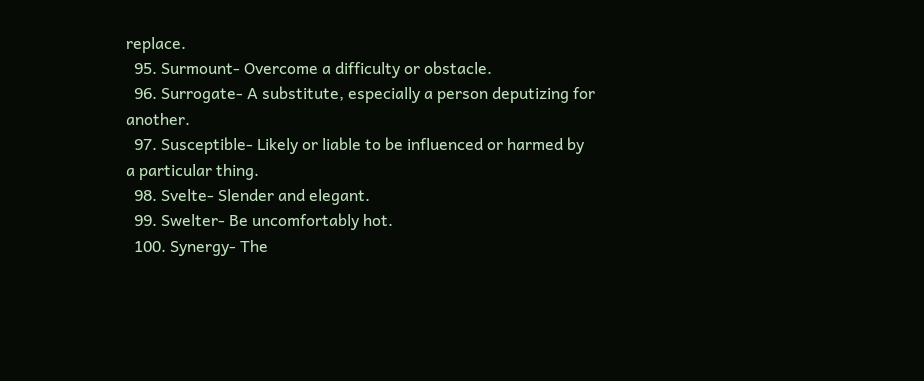replace.
  95. Surmount- Overcome a difficulty or obstacle.
  96. Surrogate- A substitute, especially a person deputizing for another.
  97. Susceptible- Likely or liable to be influenced or harmed by a particular thing.
  98. Svelte- Slender and elegant.
  99. Swelter- Be uncomfortably hot.
  100. Synergy- The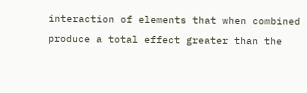interaction of elements that when combined produce a total effect greater than the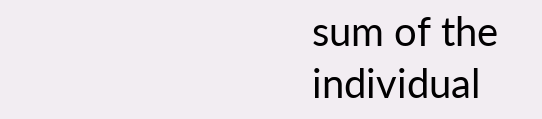sum of the individual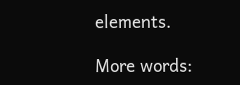elements.

More words: